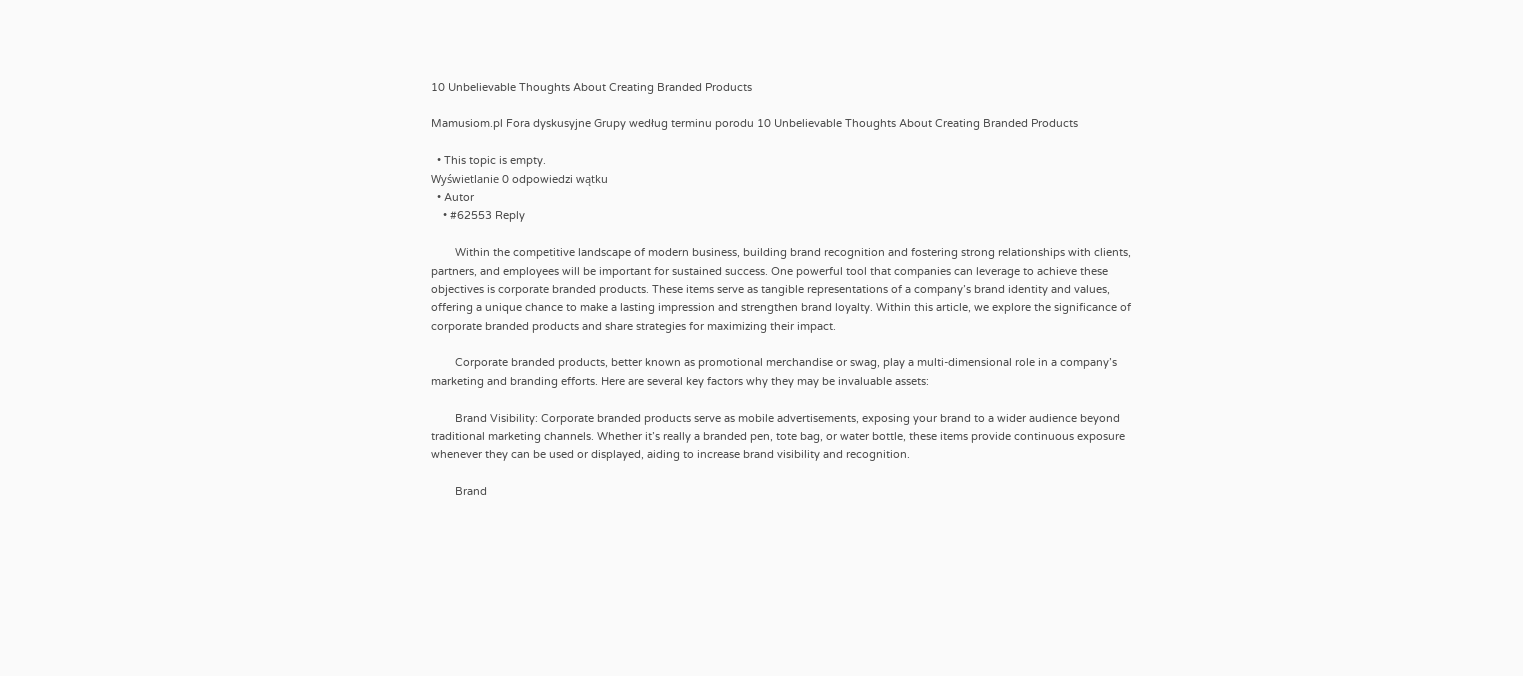10 Unbelievable Thoughts About Creating Branded Products

Mamusiom.pl Fora dyskusyjne Grupy według terminu porodu 10 Unbelievable Thoughts About Creating Branded Products

  • This topic is empty.
Wyświetlanie 0 odpowiedzi wątku
  • Autor
    • #62553 Reply

        Within the competitive landscape of modern business, building brand recognition and fostering strong relationships with clients, partners, and employees will be important for sustained success. One powerful tool that companies can leverage to achieve these objectives is corporate branded products. These items serve as tangible representations of a company’s brand identity and values, offering a unique chance to make a lasting impression and strengthen brand loyalty. Within this article, we explore the significance of corporate branded products and share strategies for maximizing their impact.

        Corporate branded products, better known as promotional merchandise or swag, play a multi-dimensional role in a company’s marketing and branding efforts. Here are several key factors why they may be invaluable assets:

        Brand Visibility: Corporate branded products serve as mobile advertisements, exposing your brand to a wider audience beyond traditional marketing channels. Whether it’s really a branded pen, tote bag, or water bottle, these items provide continuous exposure whenever they can be used or displayed, aiding to increase brand visibility and recognition.

        Brand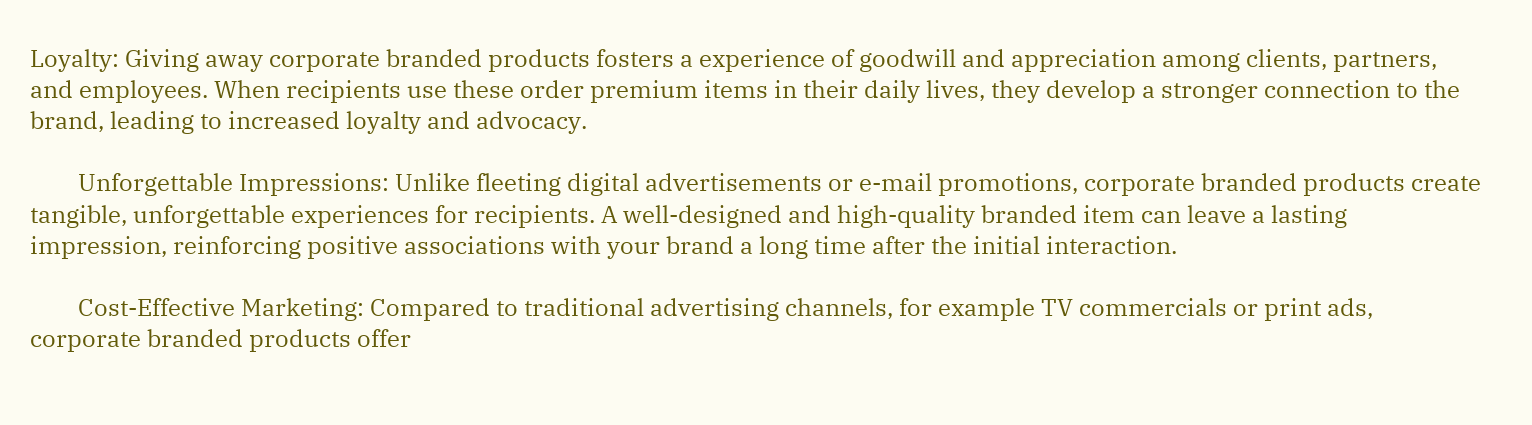Loyalty: Giving away corporate branded products fosters a experience of goodwill and appreciation among clients, partners, and employees. When recipients use these order premium items in their daily lives, they develop a stronger connection to the brand, leading to increased loyalty and advocacy.

        Unforgettable Impressions: Unlike fleeting digital advertisements or e-mail promotions, corporate branded products create tangible, unforgettable experiences for recipients. A well-designed and high-quality branded item can leave a lasting impression, reinforcing positive associations with your brand a long time after the initial interaction.

        Cost-Effective Marketing: Compared to traditional advertising channels, for example TV commercials or print ads, corporate branded products offer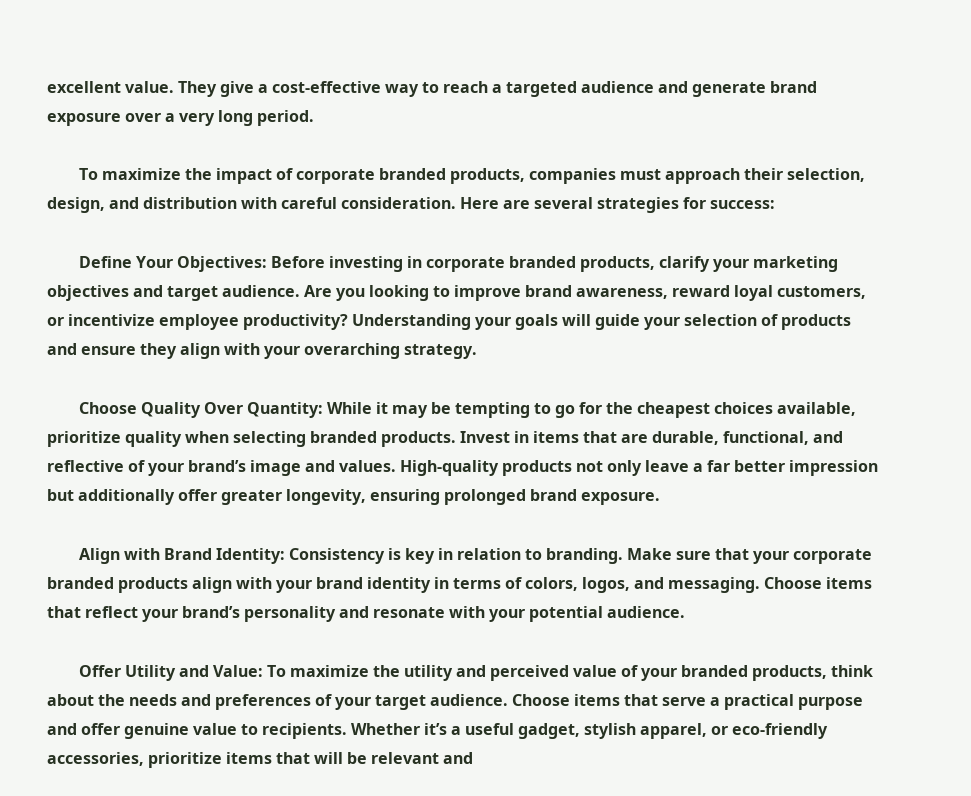excellent value. They give a cost-effective way to reach a targeted audience and generate brand exposure over a very long period.

        To maximize the impact of corporate branded products, companies must approach their selection, design, and distribution with careful consideration. Here are several strategies for success:

        Define Your Objectives: Before investing in corporate branded products, clarify your marketing objectives and target audience. Are you looking to improve brand awareness, reward loyal customers, or incentivize employee productivity? Understanding your goals will guide your selection of products and ensure they align with your overarching strategy.

        Choose Quality Over Quantity: While it may be tempting to go for the cheapest choices available, prioritize quality when selecting branded products. Invest in items that are durable, functional, and reflective of your brand’s image and values. High-quality products not only leave a far better impression but additionally offer greater longevity, ensuring prolonged brand exposure.

        Align with Brand Identity: Consistency is key in relation to branding. Make sure that your corporate branded products align with your brand identity in terms of colors, logos, and messaging. Choose items that reflect your brand’s personality and resonate with your potential audience.

        Offer Utility and Value: To maximize the utility and perceived value of your branded products, think about the needs and preferences of your target audience. Choose items that serve a practical purpose and offer genuine value to recipients. Whether it’s a useful gadget, stylish apparel, or eco-friendly accessories, prioritize items that will be relevant and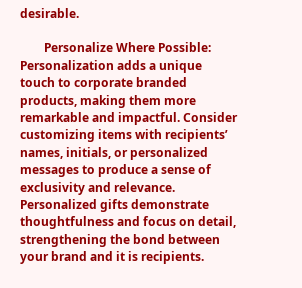desirable.

        Personalize Where Possible: Personalization adds a unique touch to corporate branded products, making them more remarkable and impactful. Consider customizing items with recipients’ names, initials, or personalized messages to produce a sense of exclusivity and relevance. Personalized gifts demonstrate thoughtfulness and focus on detail, strengthening the bond between your brand and it is recipients.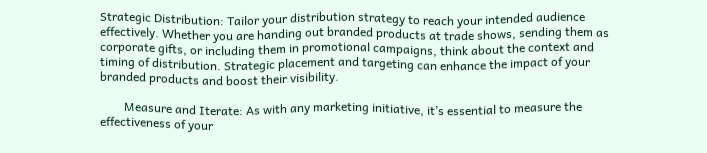Strategic Distribution: Tailor your distribution strategy to reach your intended audience effectively. Whether you are handing out branded products at trade shows, sending them as corporate gifts, or including them in promotional campaigns, think about the context and timing of distribution. Strategic placement and targeting can enhance the impact of your branded products and boost their visibility.

        Measure and Iterate: As with any marketing initiative, it’s essential to measure the effectiveness of your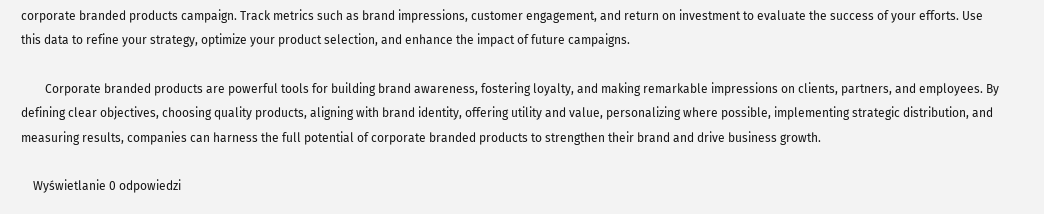corporate branded products campaign. Track metrics such as brand impressions, customer engagement, and return on investment to evaluate the success of your efforts. Use this data to refine your strategy, optimize your product selection, and enhance the impact of future campaigns.

        Corporate branded products are powerful tools for building brand awareness, fostering loyalty, and making remarkable impressions on clients, partners, and employees. By defining clear objectives, choosing quality products, aligning with brand identity, offering utility and value, personalizing where possible, implementing strategic distribution, and measuring results, companies can harness the full potential of corporate branded products to strengthen their brand and drive business growth.

    Wyświetlanie 0 odpowiedzi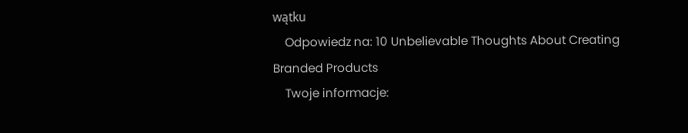wątku
    Odpowiedz na: 10 Unbelievable Thoughts About Creating Branded Products
    Twoje informacje: